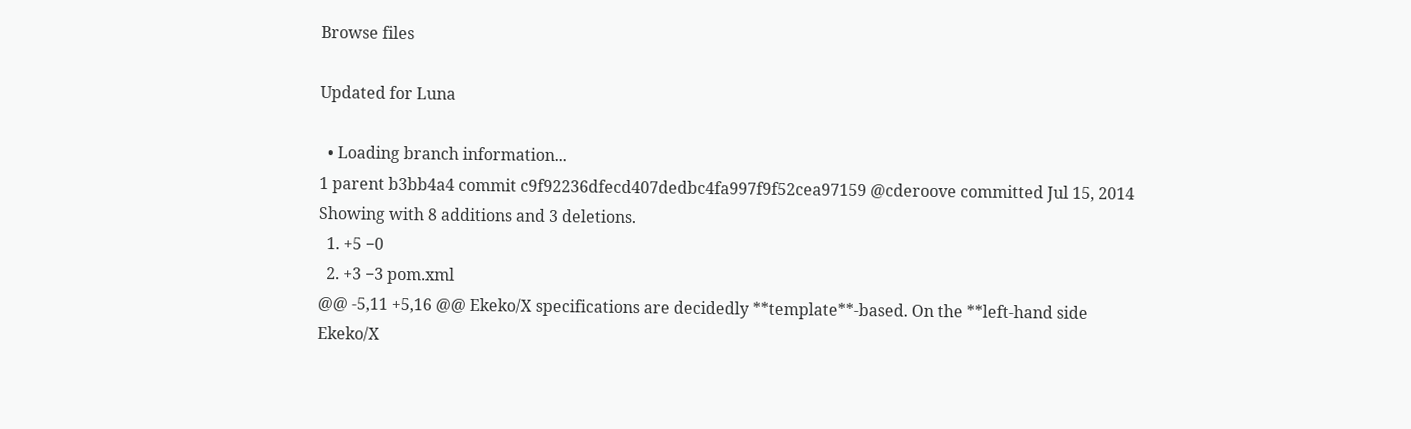Browse files

Updated for Luna

  • Loading branch information...
1 parent b3bb4a4 commit c9f92236dfecd407dedbc4fa997f9f52cea97159 @cderoove committed Jul 15, 2014
Showing with 8 additions and 3 deletions.
  1. +5 −0
  2. +3 −3 pom.xml
@@ -5,11 +5,16 @@ Ekeko/X specifications are decidedly **template**-based. On the **left-hand side
Ekeko/X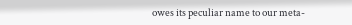owes its peculiar name to our meta-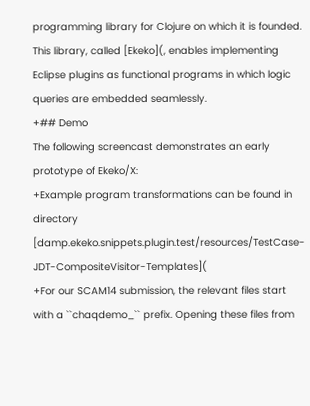programming library for Clojure on which it is founded. This library, called [Ekeko](, enables implementing Eclipse plugins as functional programs in which logic queries are embedded seamlessly.
+## Demo
The following screencast demonstrates an early prototype of Ekeko/X:
+Example program transformations can be found in directory [damp.ekeko.snippets.plugin.test/resources/TestCase-JDT-CompositeVisitor-Templates](
+For our SCAM14 submission, the relevant files start with a ``chaqdemo_`` prefix. Opening these files from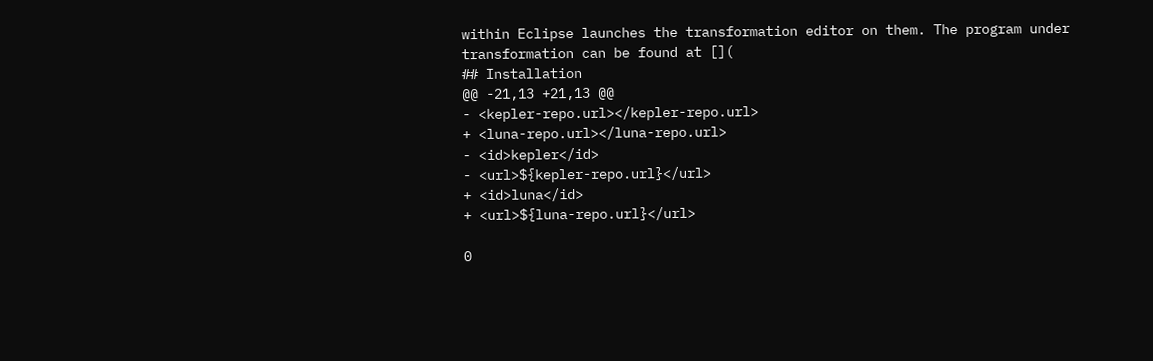within Eclipse launches the transformation editor on them. The program under transformation can be found at [](
## Installation
@@ -21,13 +21,13 @@
- <kepler-repo.url></kepler-repo.url>
+ <luna-repo.url></luna-repo.url>
- <id>kepler</id>
- <url>${kepler-repo.url}</url>
+ <id>luna</id>
+ <url>${luna-repo.url}</url>

0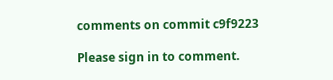comments on commit c9f9223

Please sign in to comment.